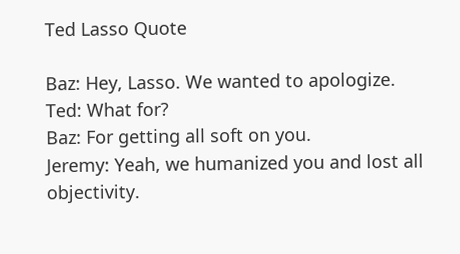Ted Lasso Quote

Baz: Hey, Lasso. We wanted to apologize.
Ted: What for?
Baz: For getting all soft on you.
Jeremy: Yeah, we humanized you and lost all objectivity.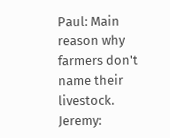Paul: Main reason why farmers don't name their livestock.
Jeremy: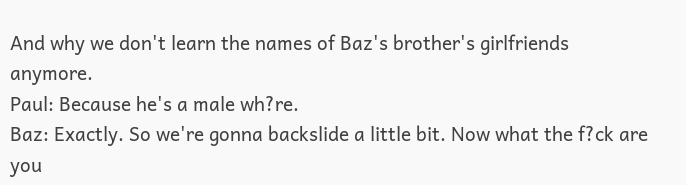And why we don't learn the names of Baz's brother's girlfriends anymore.
Paul: Because he's a male wh?re.
Baz: Exactly. So we're gonna backslide a little bit. Now what the f?ck are you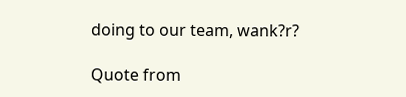doing to our team, wank?r?

Quote from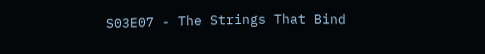S03E07 - The Strings That Bind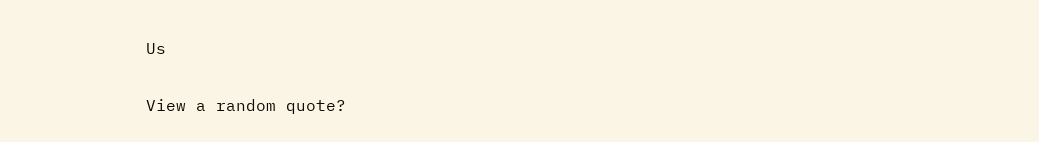Us

View a random quote?